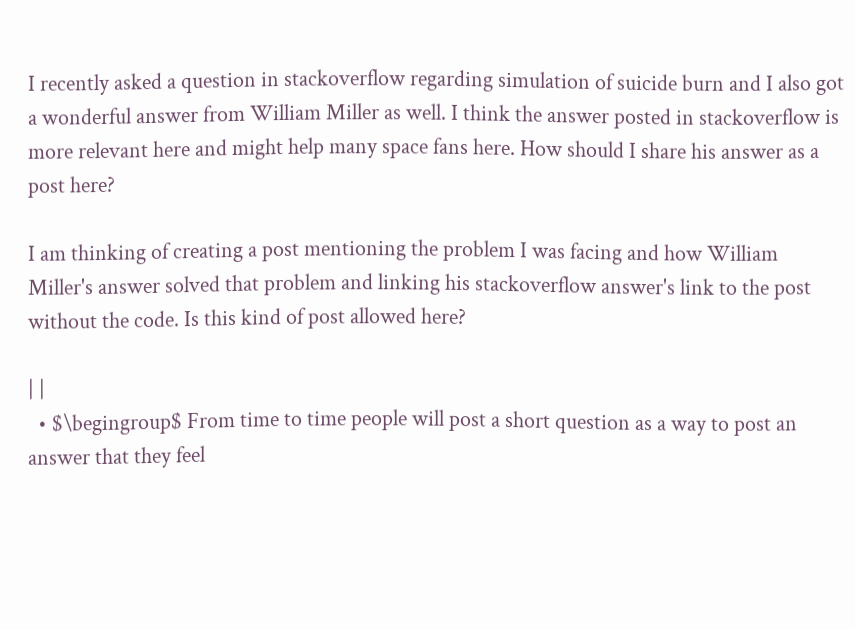I recently asked a question in stackoverflow regarding simulation of suicide burn and I also got a wonderful answer from William Miller as well. I think the answer posted in stackoverflow is more relevant here and might help many space fans here. How should I share his answer as a post here?

I am thinking of creating a post mentioning the problem I was facing and how William Miller's answer solved that problem and linking his stackoverflow answer's link to the post without the code. Is this kind of post allowed here?

| |
  • $\begingroup$ From time to time people will post a short question as a way to post an answer that they feel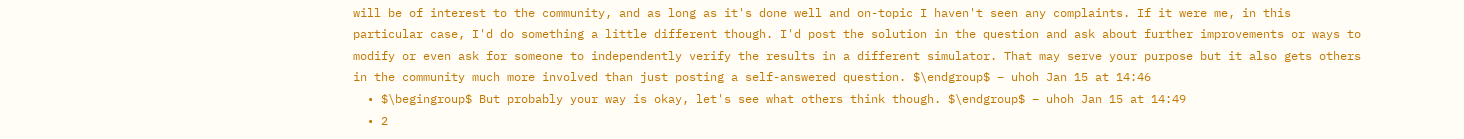will be of interest to the community, and as long as it's done well and on-topic I haven't seen any complaints. If it were me, in this particular case, I'd do something a little different though. I'd post the solution in the question and ask about further improvements or ways to modify or even ask for someone to independently verify the results in a different simulator. That may serve your purpose but it also gets others in the community much more involved than just posting a self-answered question. $\endgroup$ – uhoh Jan 15 at 14:46
  • $\begingroup$ But probably your way is okay, let's see what others think though. $\endgroup$ – uhoh Jan 15 at 14:49
  • 2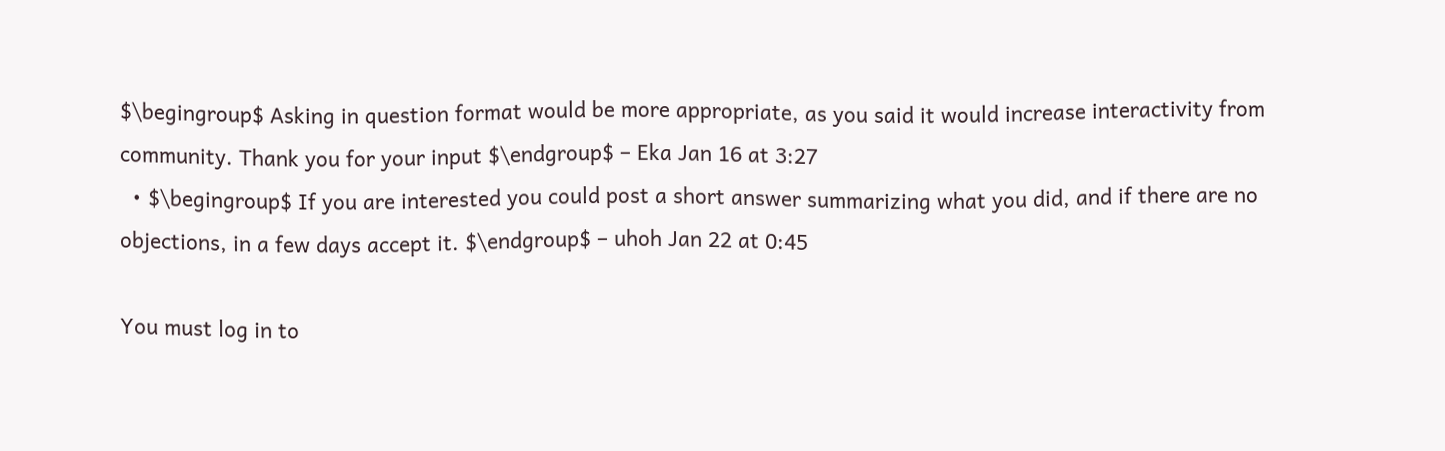$\begingroup$ Asking in question format would be more appropriate, as you said it would increase interactivity from community. Thank you for your input $\endgroup$ – Eka Jan 16 at 3:27
  • $\begingroup$ If you are interested you could post a short answer summarizing what you did, and if there are no objections, in a few days accept it. $\endgroup$ – uhoh Jan 22 at 0:45

You must log in to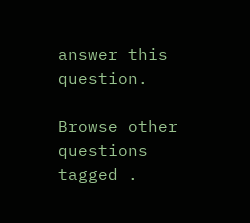answer this question.

Browse other questions tagged .